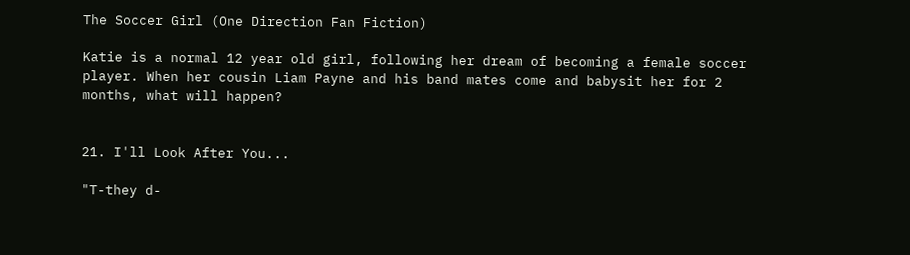The Soccer Girl (One Direction Fan Fiction)

Katie is a normal 12 year old girl, following her dream of becoming a female soccer player. When her cousin Liam Payne and his band mates come and babysit her for 2 months, what will happen?


21. I'll Look After You...

"T-they d-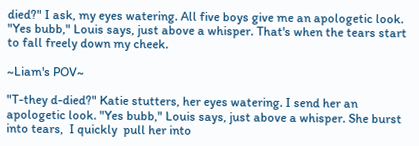died?" I ask, my eyes watering. All five boys give me an apologetic look. "Yes bubb," Louis says, just above a whisper. That's when the tears start to fall freely down my cheek.

~Liam's POV~

"T-they d-died?" Katie stutters, her eyes watering. I send her an apologetic look. "Yes bubb," Louis says, just above a whisper. She burst into tears,  I quickly  pull her into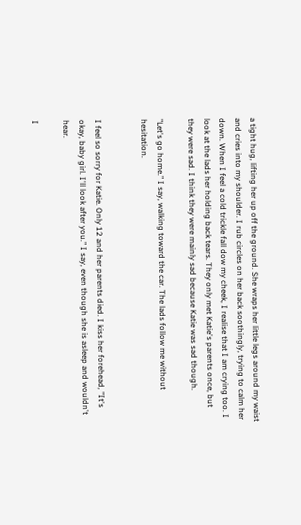a tight hug, lifting her up off the ground. She wraps her little legs around my waist and cries into my shoulder. I rub circles on her back soothingly, trying to calm her down. When I feel a cold trickle fall dow my cheek, I realise that I am crying too. I look at the lads her holding back tears. They only met Katie's parents once, but they were sad. I think they were mainly sad because Katie was sad though.

"Let's go home." I say, walking toward the car. The lads follow me without hesitation.


I feel so sorry for Katie. Only 12 and her parents died. I kiss her forehead, "It's okay, baby girl. I'll look after you." I say, even though she is asleep and wouldn't hear.

I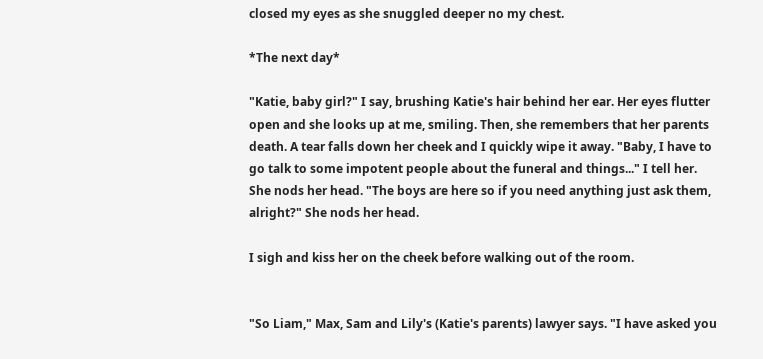closed my eyes as she snuggled deeper no my chest.

*The next day*

"Katie, baby girl?" I say, brushing Katie's hair behind her ear. Her eyes flutter open and she looks up at me, smiling. Then, she remembers that her parents death. A tear falls down her cheek and I quickly wipe it away. "Baby, I have to go talk to some impotent people about the funeral and things..." I tell her. She nods her head. "The boys are here so if you need anything just ask them, alright?" She nods her head.

I sigh and kiss her on the cheek before walking out of the room.


"So Liam," Max, Sam and Lily's (Katie's parents) lawyer says. "I have asked you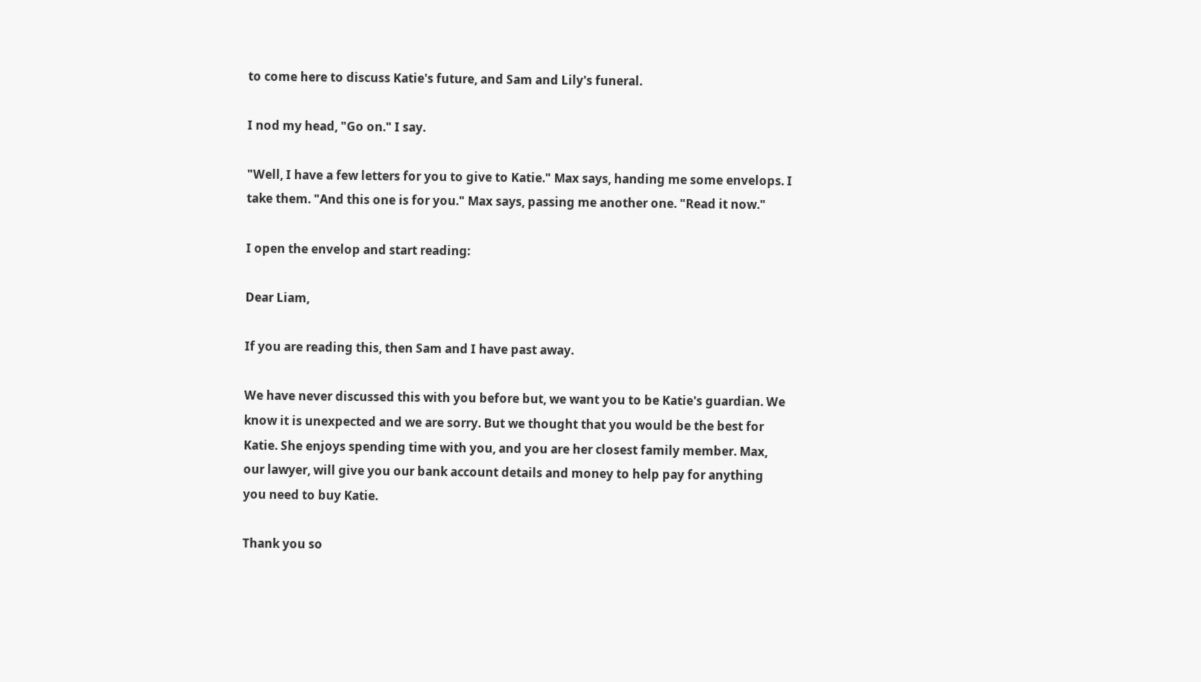to come here to discuss Katie's future, and Sam and Lily's funeral.

I nod my head, "Go on." I say.

"Well, I have a few letters for you to give to Katie." Max says, handing me some envelops. I take them. "And this one is for you." Max says, passing me another one. "Read it now."

I open the envelop and start reading:

Dear Liam,

If you are reading this, then Sam and I have past away.

We have never discussed this with you before but, we want you to be Katie's guardian. We know it is unexpected and we are sorry. But we thought that you would be the best for Katie. She enjoys spending time with you, and you are her closest family member. Max, our lawyer, will give you our bank account details and money to help pay for anything you need to buy Katie.

Thank you so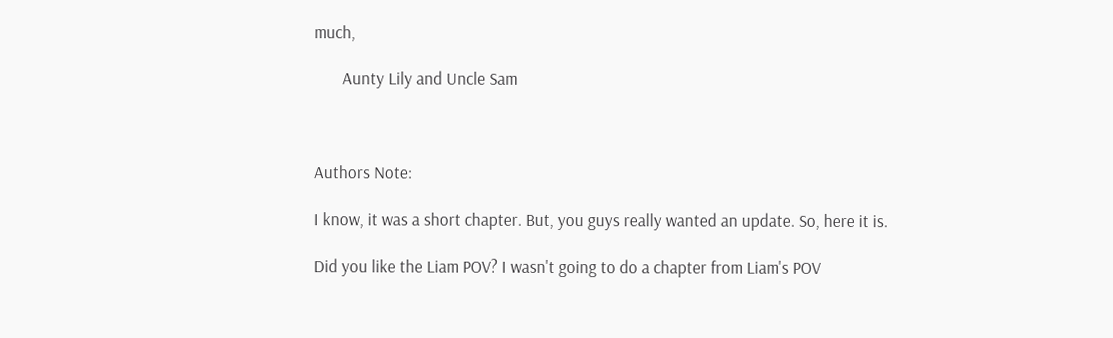much,

       Aunty Lily and Uncle Sam



Authors Note:

I know, it was a short chapter. But, you guys really wanted an update. So, here it is.

Did you like the Liam POV? I wasn't going to do a chapter from Liam's POV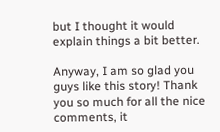but I thought it would explain things a bit better.

Anyway, I am so glad you guys like this story! Thank you so much for all the nice comments, it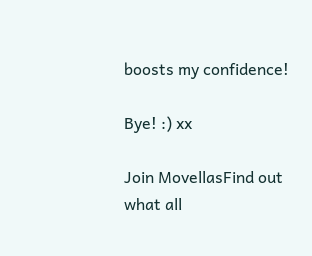boosts my confidence!

Bye! :) xx

Join MovellasFind out what all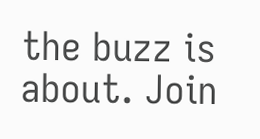the buzz is about. Join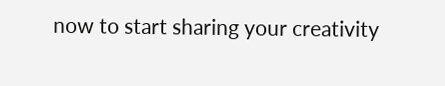now to start sharing your creativity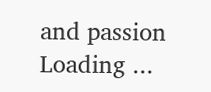and passion
Loading ...